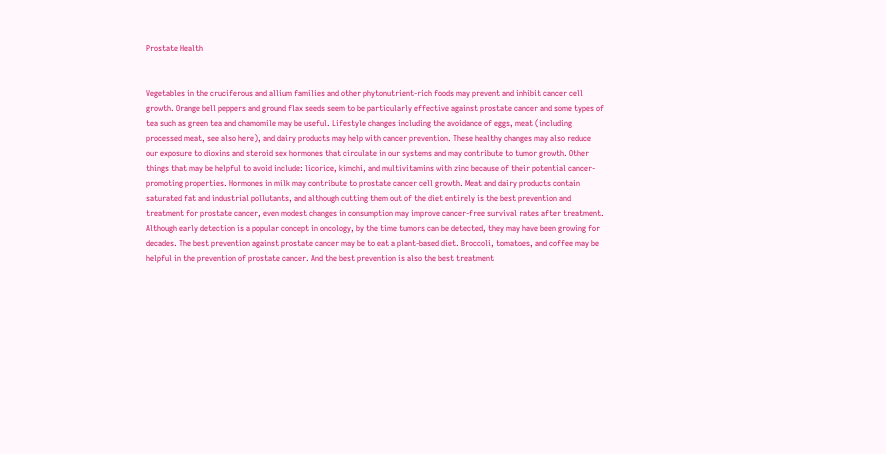Prostate Health


Vegetables in the cruciferous and allium families and other phytonutrient-rich foods may prevent and inhibit cancer cell growth. Orange bell peppers and ground flax seeds seem to be particularly effective against prostate cancer and some types of tea such as green tea and chamomile may be useful. Lifestyle changes including the avoidance of eggs, meat (including processed meat, see also here), and dairy products may help with cancer prevention. These healthy changes may also reduce our exposure to dioxins and steroid sex hormones that circulate in our systems and may contribute to tumor growth. Other things that may be helpful to avoid include: licorice, kimchi, and multivitamins with zinc because of their potential cancer-promoting properties. Hormones in milk may contribute to prostate cancer cell growth. Meat and dairy products contain saturated fat and industrial pollutants, and although cutting them out of the diet entirely is the best prevention and treatment for prostate cancer, even modest changes in consumption may improve cancer-free survival rates after treatment. Although early detection is a popular concept in oncology, by the time tumors can be detected, they may have been growing for decades. The best prevention against prostate cancer may be to eat a plant-based diet. Broccoli, tomatoes, and coffee may be helpful in the prevention of prostate cancer. And the best prevention is also the best treatment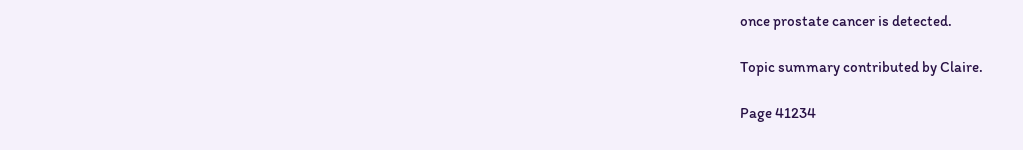once prostate cancer is detected.

Topic summary contributed by Claire.

Page 41234